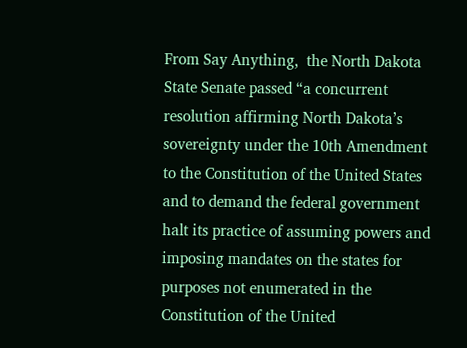From Say Anything,  the North Dakota State Senate passed “a concurrent resolution affirming North Dakota’s sovereignty under the 10th Amendment to the Constitution of the United States and to demand the federal government halt its practice of assuming powers and imposing mandates on the states for purposes not enumerated in the Constitution of the United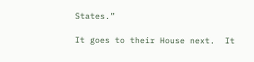States.”

It goes to their House next.  It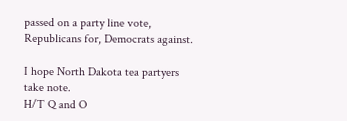passed on a party line vote, Republicans for, Democrats against.

I hope North Dakota tea partyers take note.
H/T Q and O